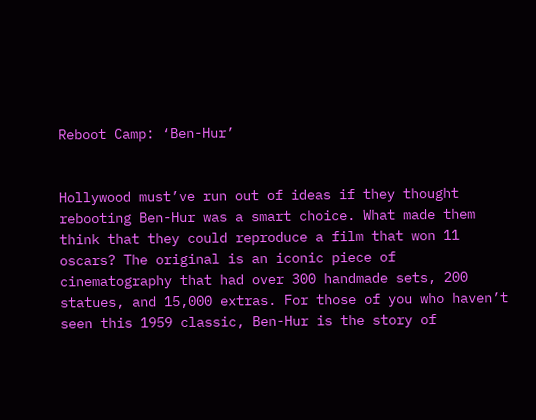Reboot Camp: ‘Ben-Hur’


Hollywood must’ve run out of ideas if they thought rebooting Ben-Hur was a smart choice. What made them think that they could reproduce a film that won 11 oscars? The original is an iconic piece of cinematography that had over 300 handmade sets, 200 statues, and 15,000 extras. For those of you who haven’t seen this 1959 classic, Ben-Hur is the story of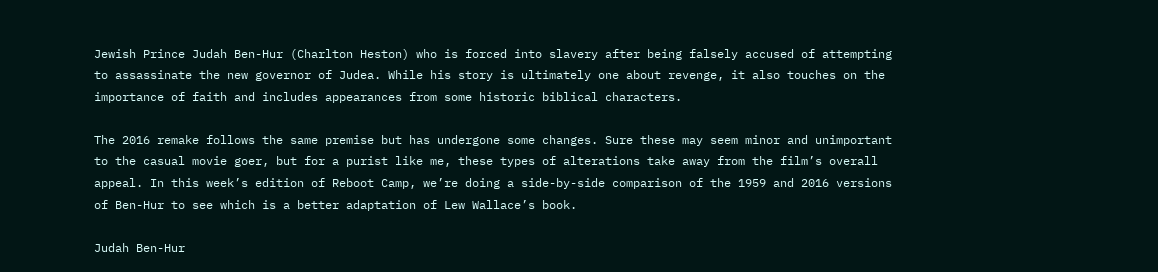Jewish Prince Judah Ben-Hur (Charlton Heston) who is forced into slavery after being falsely accused of attempting to assassinate the new governor of Judea. While his story is ultimately one about revenge, it also touches on the importance of faith and includes appearances from some historic biblical characters.

The 2016 remake follows the same premise but has undergone some changes. Sure these may seem minor and unimportant to the casual movie goer, but for a purist like me, these types of alterations take away from the film’s overall appeal. In this week’s edition of Reboot Camp, we’re doing a side-by-side comparison of the 1959 and 2016 versions of Ben-Hur to see which is a better adaptation of Lew Wallace’s book.

Judah Ben-Hur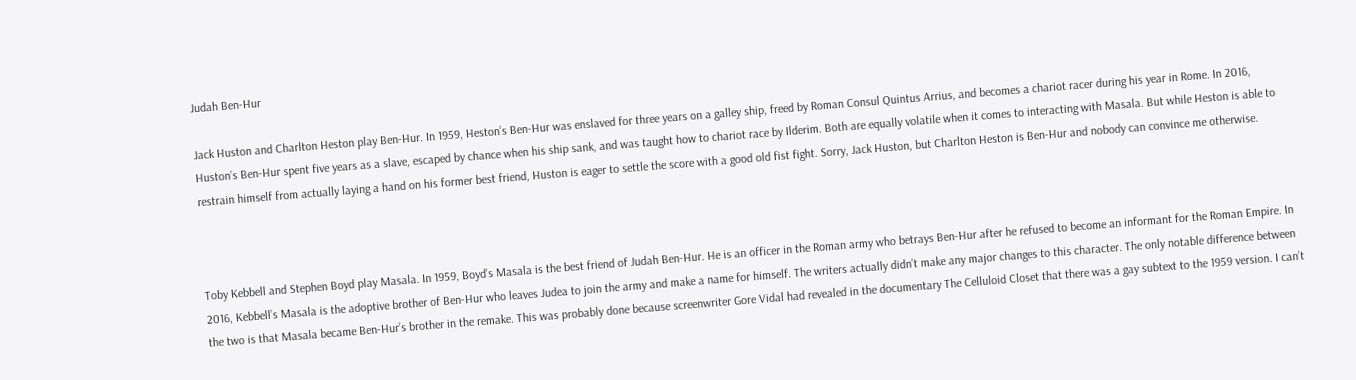Judah Ben-Hur

Jack Huston and Charlton Heston play Ben-Hur. In 1959, Heston’s Ben-Hur was enslaved for three years on a galley ship, freed by Roman Consul Quintus Arrius, and becomes a chariot racer during his year in Rome. In 2016, Huston’s Ben-Hur spent five years as a slave, escaped by chance when his ship sank, and was taught how to chariot race by Ilderim. Both are equally volatile when it comes to interacting with Masala. But while Heston is able to restrain himself from actually laying a hand on his former best friend, Huston is eager to settle the score with a good old fist fight. Sorry, Jack Huston, but Charlton Heston is Ben-Hur and nobody can convince me otherwise.



Toby Kebbell and Stephen Boyd play Masala. In 1959, Boyd’s Masala is the best friend of Judah Ben-Hur. He is an officer in the Roman army who betrays Ben-Hur after he refused to become an informant for the Roman Empire. In 2016, Kebbell’s Masala is the adoptive brother of Ben-Hur who leaves Judea to join the army and make a name for himself. The writers actually didn’t make any major changes to this character. The only notable difference between the two is that Masala became Ben-Hur’s brother in the remake. This was probably done because screenwriter Gore Vidal had revealed in the documentary The Celluloid Closet that there was a gay subtext to the 1959 version. I can’t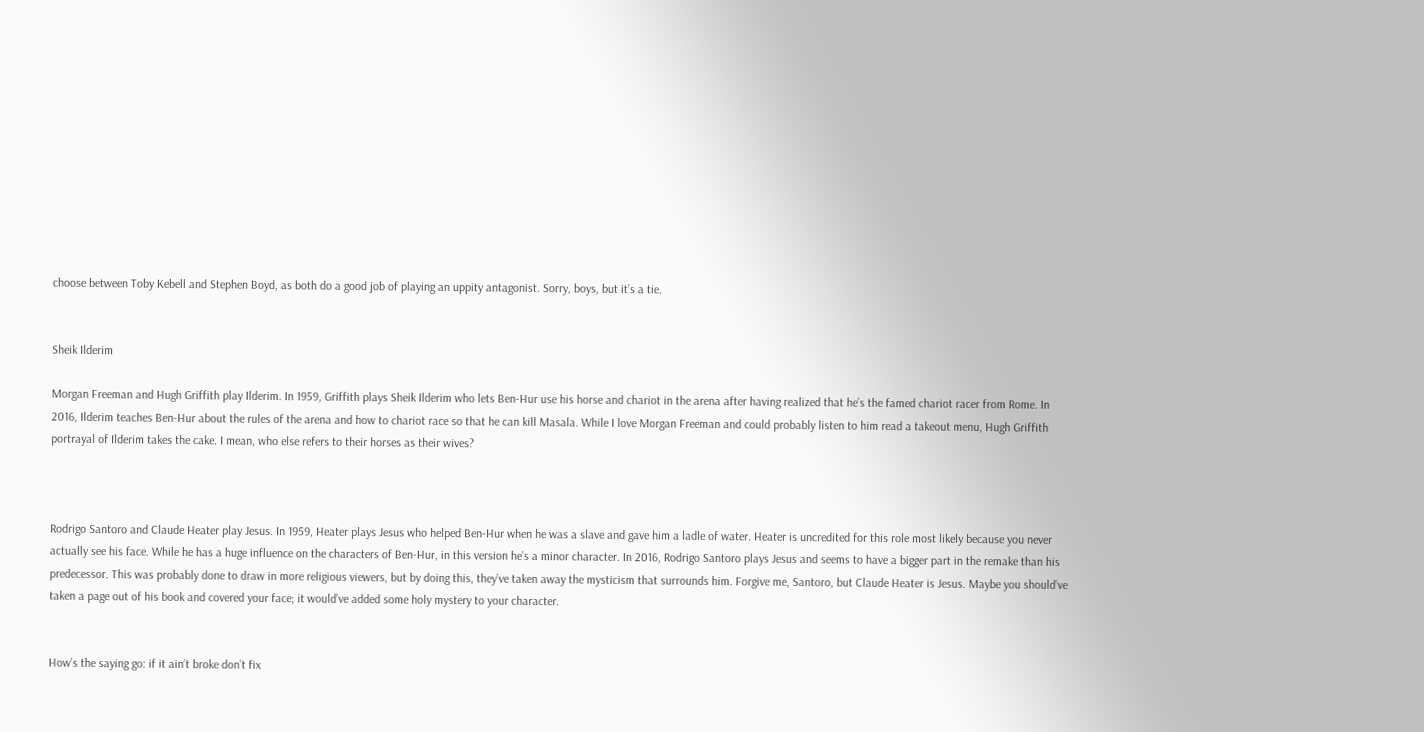choose between Toby Kebell and Stephen Boyd, as both do a good job of playing an uppity antagonist. Sorry, boys, but it’s a tie.


Sheik Ilderim

Morgan Freeman and Hugh Griffith play Ilderim. In 1959, Griffith plays Sheik Ilderim who lets Ben-Hur use his horse and chariot in the arena after having realized that he’s the famed chariot racer from Rome. In 2016, Ilderim teaches Ben-Hur about the rules of the arena and how to chariot race so that he can kill Masala. While I love Morgan Freeman and could probably listen to him read a takeout menu, Hugh Griffith portrayal of Ilderim takes the cake. I mean, who else refers to their horses as their wives?



Rodrigo Santoro and Claude Heater play Jesus. In 1959, Heater plays Jesus who helped Ben-Hur when he was a slave and gave him a ladle of water. Heater is uncredited for this role most likely because you never actually see his face. While he has a huge influence on the characters of Ben-Hur, in this version he’s a minor character. In 2016, Rodrigo Santoro plays Jesus and seems to have a bigger part in the remake than his predecessor. This was probably done to draw in more religious viewers, but by doing this, they’ve taken away the mysticism that surrounds him. Forgive me, Santoro, but Claude Heater is Jesus. Maybe you should’ve taken a page out of his book and covered your face; it would’ve added some holy mystery to your character.


How’s the saying go: if it ain’t broke don’t fix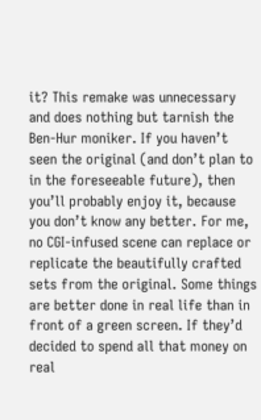it? This remake was unnecessary and does nothing but tarnish the Ben-Hur moniker. If you haven’t seen the original (and don’t plan to in the foreseeable future), then you’ll probably enjoy it, because you don’t know any better. For me, no CGI-infused scene can replace or replicate the beautifully crafted sets from the original. Some things are better done in real life than in front of a green screen. If they’d decided to spend all that money on real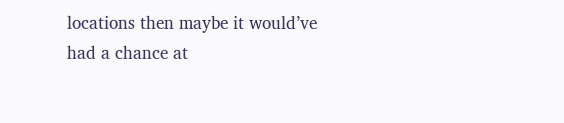locations then maybe it would’ve had a chance at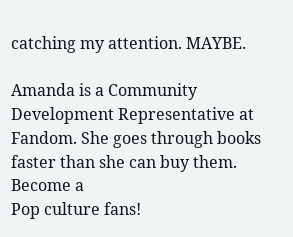catching my attention. MAYBE.

Amanda is a Community Development Representative at Fandom. She goes through books faster than she can buy them.
Become a
Pop culture fans!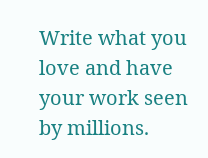Write what you love and have your work seen by millions.